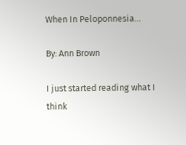When In Peloponnesia…

By: Ann Brown

I just started reading what I think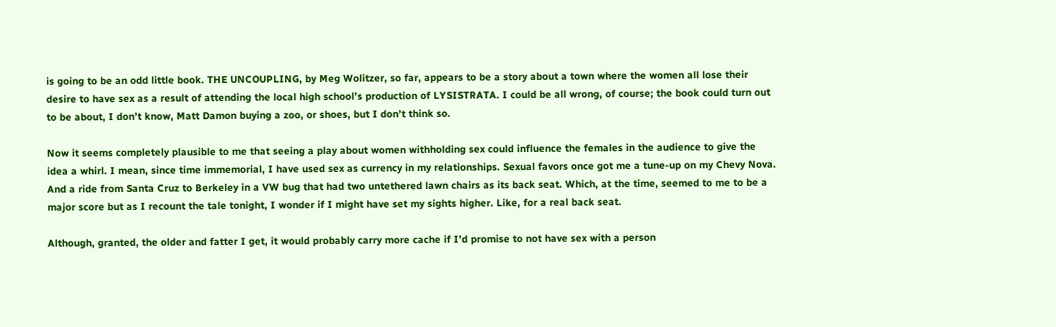is going to be an odd little book. THE UNCOUPLING, by Meg Wolitzer, so far, appears to be a story about a town where the women all lose their desire to have sex as a result of attending the local high school’s production of LYSISTRATA. I could be all wrong, of course; the book could turn out to be about, I don’t know, Matt Damon buying a zoo, or shoes, but I don’t think so.

Now it seems completely plausible to me that seeing a play about women withholding sex could influence the females in the audience to give the idea a whirl. I mean, since time immemorial, I have used sex as currency in my relationships. Sexual favors once got me a tune-up on my Chevy Nova. And a ride from Santa Cruz to Berkeley in a VW bug that had two untethered lawn chairs as its back seat. Which, at the time, seemed to me to be a major score but as I recount the tale tonight, I wonder if I might have set my sights higher. Like, for a real back seat.

Although, granted, the older and fatter I get, it would probably carry more cache if I’d promise to not have sex with a person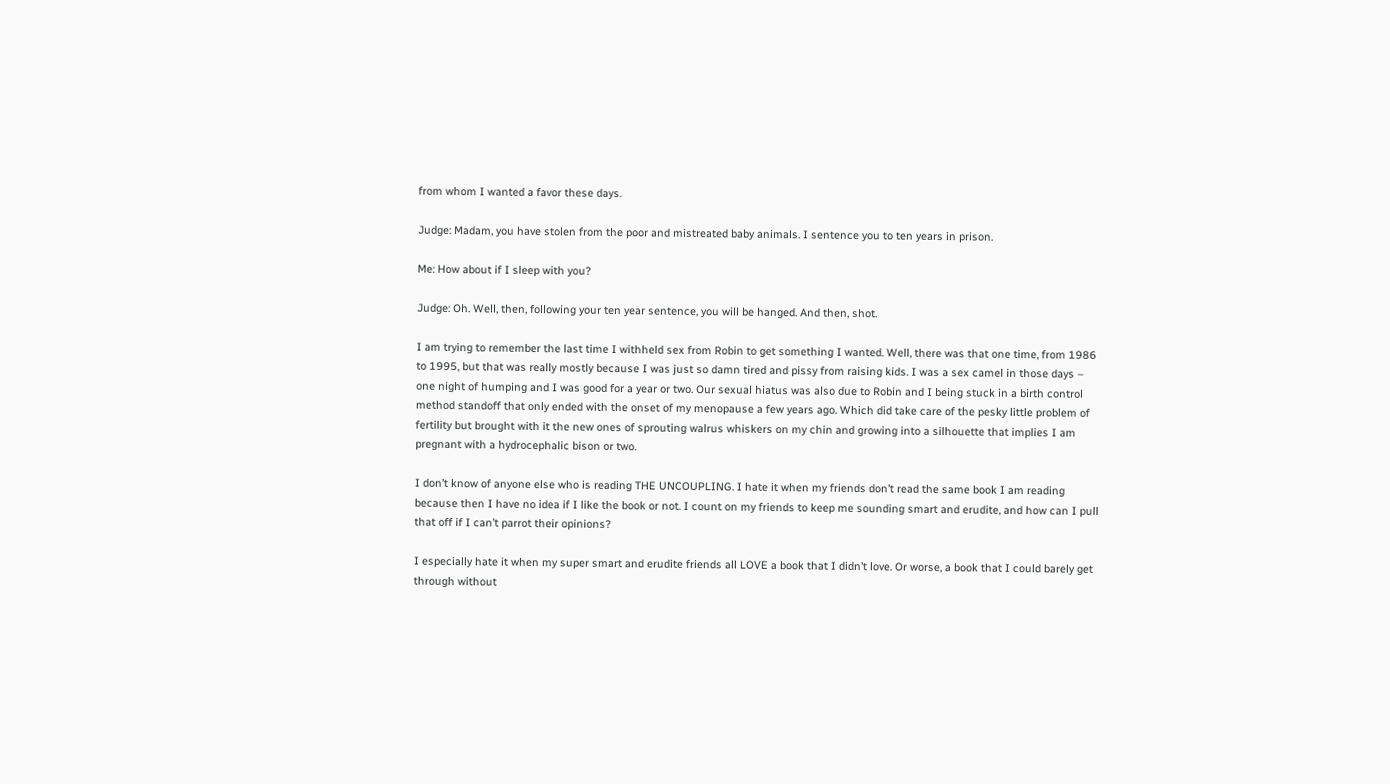from whom I wanted a favor these days.

Judge: Madam, you have stolen from the poor and mistreated baby animals. I sentence you to ten years in prison.

Me: How about if I sleep with you?

Judge: Oh. Well, then, following your ten year sentence, you will be hanged. And then, shot.

I am trying to remember the last time I withheld sex from Robin to get something I wanted. Well, there was that one time, from 1986 to 1995, but that was really mostly because I was just so damn tired and pissy from raising kids. I was a sex camel in those days – one night of humping and I was good for a year or two. Our sexual hiatus was also due to Robin and I being stuck in a birth control method standoff that only ended with the onset of my menopause a few years ago. Which did take care of the pesky little problem of fertility but brought with it the new ones of sprouting walrus whiskers on my chin and growing into a silhouette that implies I am pregnant with a hydrocephalic bison or two.

I don’t know of anyone else who is reading THE UNCOUPLING. I hate it when my friends don’t read the same book I am reading because then I have no idea if I like the book or not. I count on my friends to keep me sounding smart and erudite, and how can I pull that off if I can’t parrot their opinions?

I especially hate it when my super smart and erudite friends all LOVE a book that I didn’t love. Or worse, a book that I could barely get through without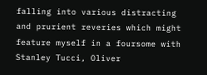falling into various distracting and prurient reveries which might feature myself in a foursome with Stanley Tucci, Oliver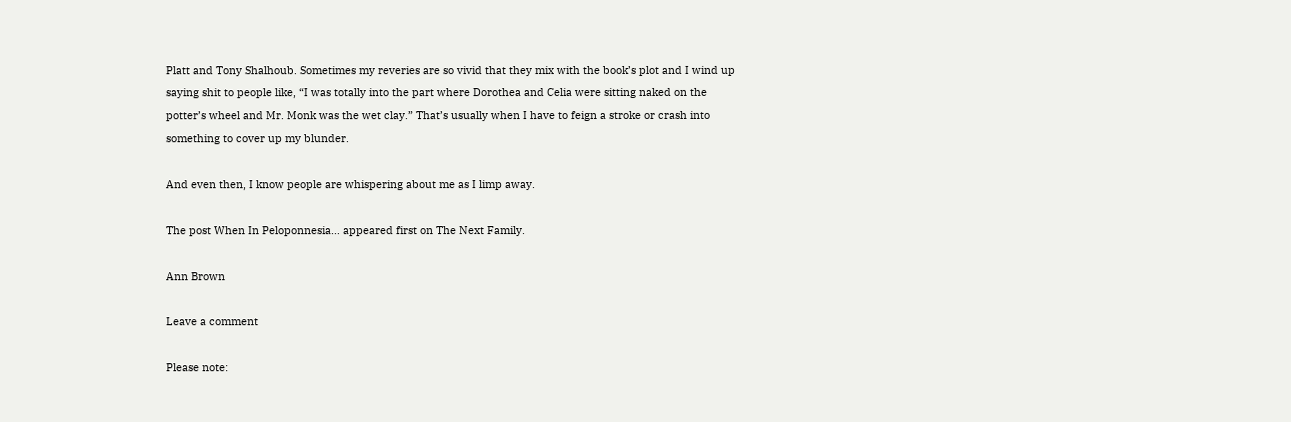Platt and Tony Shalhoub. Sometimes my reveries are so vivid that they mix with the book’s plot and I wind up saying shit to people like, “I was totally into the part where Dorothea and Celia were sitting naked on the potter’s wheel and Mr. Monk was the wet clay.” That’s usually when I have to feign a stroke or crash into something to cover up my blunder.

And even then, I know people are whispering about me as I limp away.

The post When In Peloponnesia… appeared first on The Next Family.

Ann Brown

Leave a comment

Please note: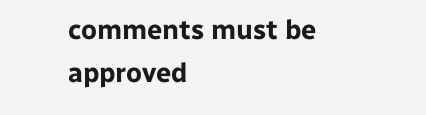comments must be approved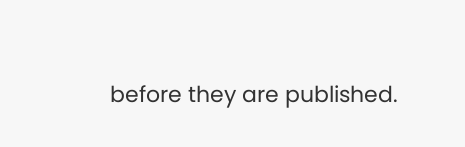before they are published.